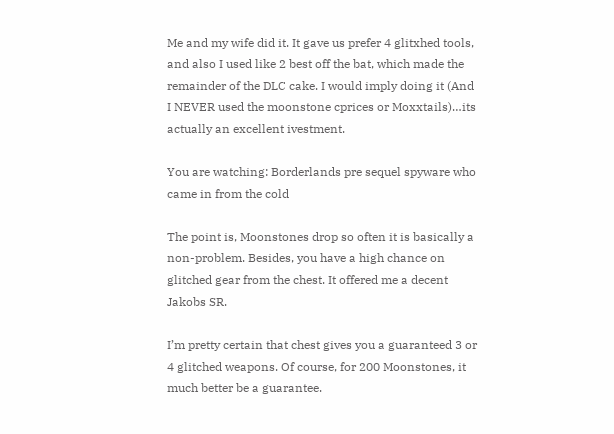Me and my wife did it. It gave us prefer 4 glitxhed tools, and also I used like 2 best off the bat, which made the remainder of the DLC cake. I would imply doing it (And I NEVER used the moonstone cprices or Moxxtails)…its actually an excellent ivestment.

You are watching: Borderlands pre sequel spyware who came in from the cold

The point is, Moonstones drop so often it is basically a non-problem. Besides, you have a high chance on glitched gear from the chest. It offered me a decent Jakobs SR.

I’m pretty certain that chest gives you a guaranteed 3 or 4 glitched weapons. Of course, for 200 Moonstones, it much better be a guarantee.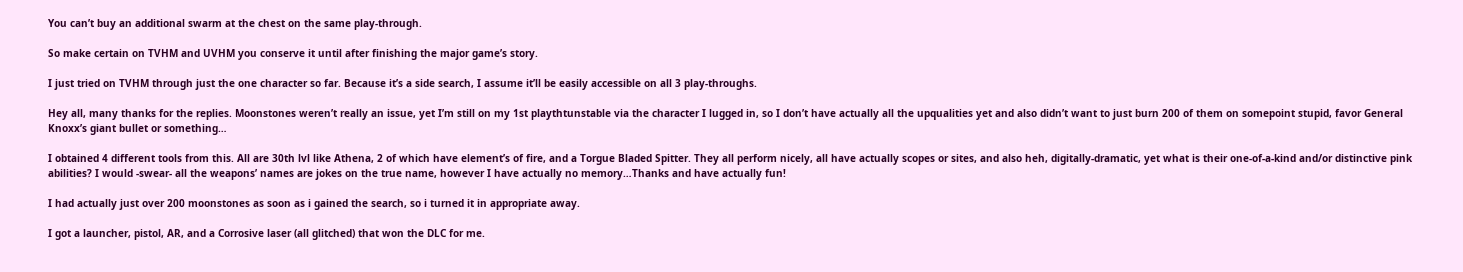You can’t buy an additional swarm at the chest on the same play-through.

So make certain on TVHM and UVHM you conserve it until after finishing the major game’s story.

I just tried on TVHM through just the one character so far. Because it’s a side search, I assume it’ll be easily accessible on all 3 play-throughs.

Hey all, many thanks for the replies. Moonstones weren’t really an issue, yet I’m still on my 1st playthtunstable via the character I lugged in, so I don’t have actually all the upqualities yet and also didn’t want to just burn 200 of them on somepoint stupid, favor General Knoxx’s giant bullet or something…

I obtained 4 different tools from this. All are 30th lvl like Athena, 2 of which have element’s of fire, and a Torgue Bladed Spitter. They all perform nicely, all have actually scopes or sites, and also heh, digitally-dramatic, yet what is their one-of-a-kind and/or distinctive pink abilities? I would -swear- all the weapons’ names are jokes on the true name, however I have actually no memory…Thanks and have actually fun!

I had actually just over 200 moonstones as soon as i gained the search, so i turned it in appropriate away.

I got a launcher, pistol, AR, and a Corrosive laser (all glitched) that won the DLC for me.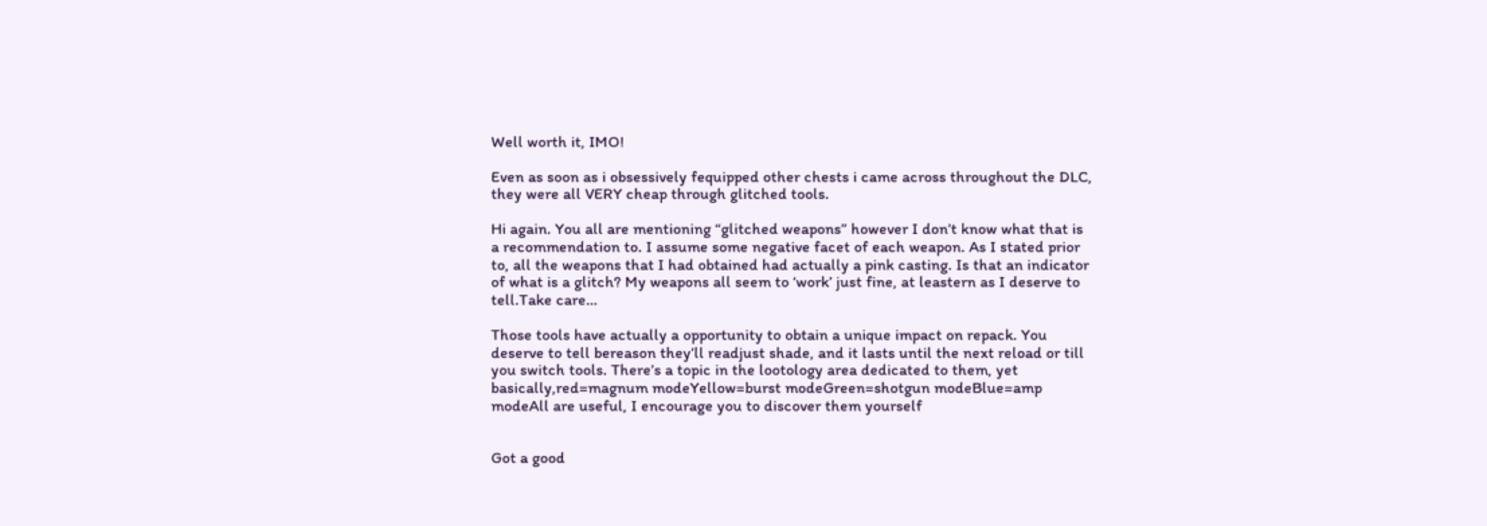Well worth it, IMO!

Even as soon as i obsessively fequipped other chests i came across throughout the DLC, they were all VERY cheap through glitched tools.

Hi again. You all are mentioning “glitched weapons” however I don’t know what that is a recommendation to. I assume some negative facet of each weapon. As I stated prior to, all the weapons that I had obtained had actually a pink casting. Is that an indicator of what is a glitch? My weapons all seem to ‘work’ just fine, at leastern as I deserve to tell.Take care…

Those tools have actually a opportunity to obtain a unique impact on repack. You deserve to tell bereason they’ll readjust shade, and it lasts until the next reload or till you switch tools. There’s a topic in the lootology area dedicated to them, yet basically,red=magnum modeYellow=burst modeGreen=shotgun modeBlue=amp modeAll are useful, I encourage you to discover them yourself


Got a good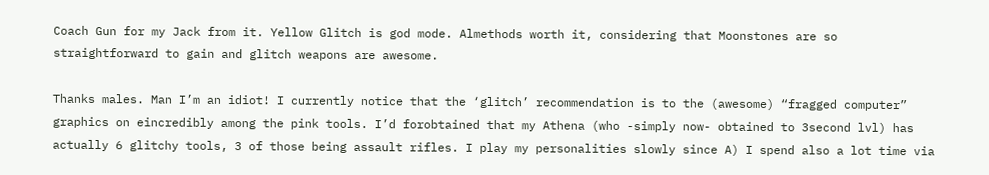Coach Gun for my Jack from it. Yellow Glitch is god mode. Almethods worth it, considering that Moonstones are so straightforward to gain and glitch weapons are awesome.

Thanks males. Man I’m an idiot! I currently notice that the ‘glitch’ recommendation is to the (awesome) “fragged computer” graphics on eincredibly among the pink tools. I’d forobtained that my Athena (who -simply now- obtained to 3second lvl) has actually 6 glitchy tools, 3 of those being assault rifles. I play my personalities slowly since A) I spend also a lot time via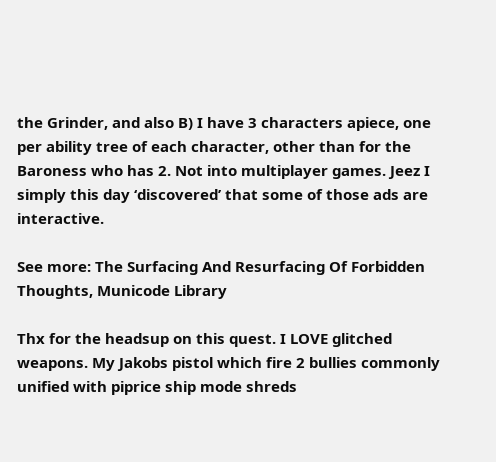the Grinder, and also B) I have 3 characters apiece, one per ability tree of each character, other than for the Baroness who has 2. Not into multiplayer games. Jeez I simply this day ‘discovered’ that some of those ads are interactive.

See more: The Surfacing And Resurfacing Of Forbidden Thoughts, Municode Library

Thx for the headsup on this quest. I LOVE glitched weapons. My Jakobs pistol which fire 2 bullies commonly unified with piprice ship mode shreds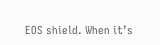EOS shield. When it’s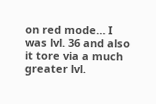on red mode… I was lvl. 36 and also it tore via a much greater lvl.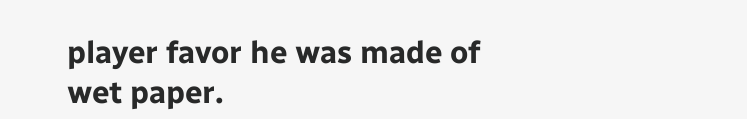player favor he was made of wet paper.